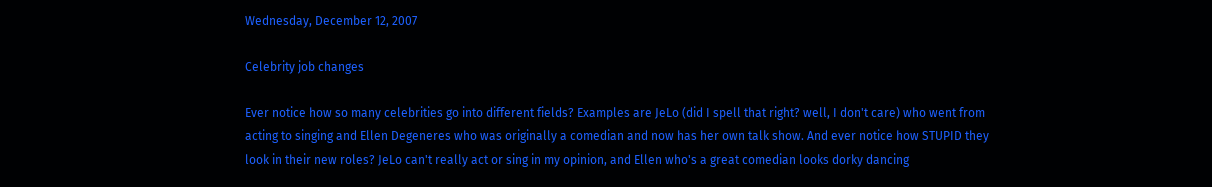Wednesday, December 12, 2007

Celebrity job changes

Ever notice how so many celebrities go into different fields? Examples are JeLo (did I spell that right? well, I don't care) who went from acting to singing and Ellen Degeneres who was originally a comedian and now has her own talk show. And ever notice how STUPID they look in their new roles? JeLo can't really act or sing in my opinion, and Ellen who's a great comedian looks dorky dancing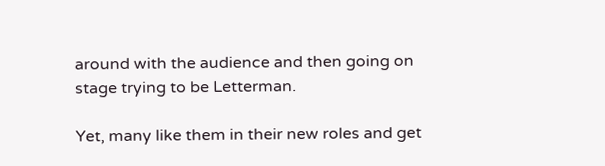around with the audience and then going on stage trying to be Letterman.

Yet, many like them in their new roles and get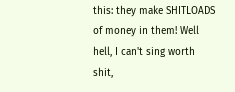this: they make SHITLOADS of money in them! Well hell, I can't sing worth shit,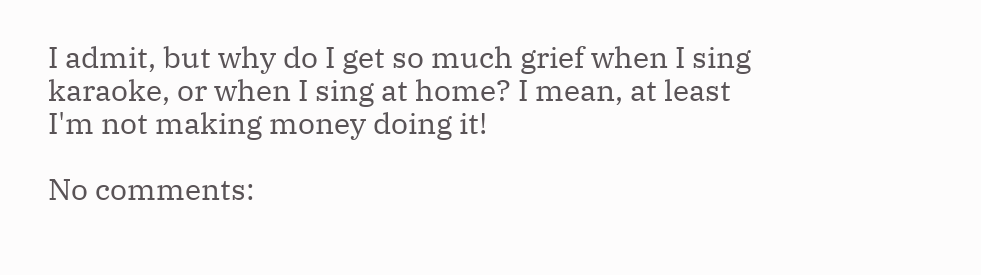I admit, but why do I get so much grief when I sing karaoke, or when I sing at home? I mean, at least I'm not making money doing it!

No comments: